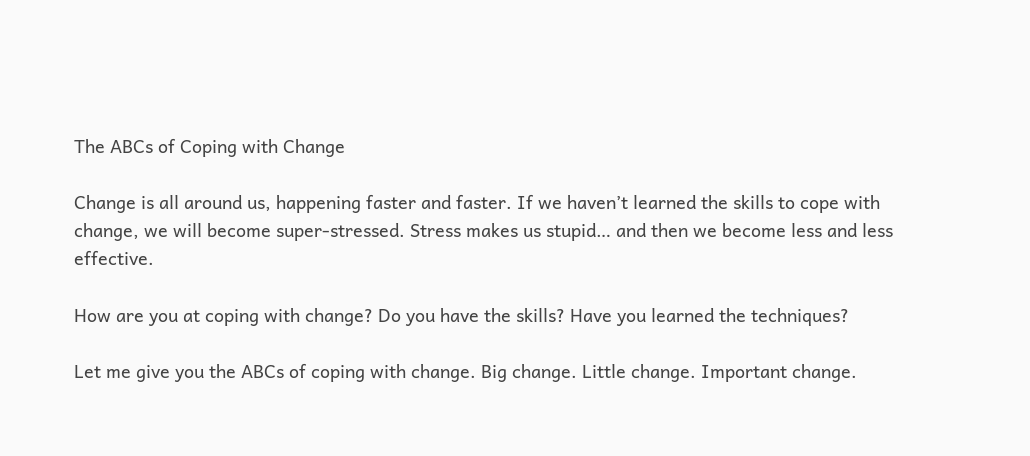The ABCs of Coping with Change

Change is all around us, happening faster and faster. If we haven’t learned the skills to cope with change, we will become super-stressed. Stress makes us stupid… and then we become less and less effective.

How are you at coping with change? Do you have the skills? Have you learned the techniques?

Let me give you the ABCs of coping with change. Big change. Little change. Important change.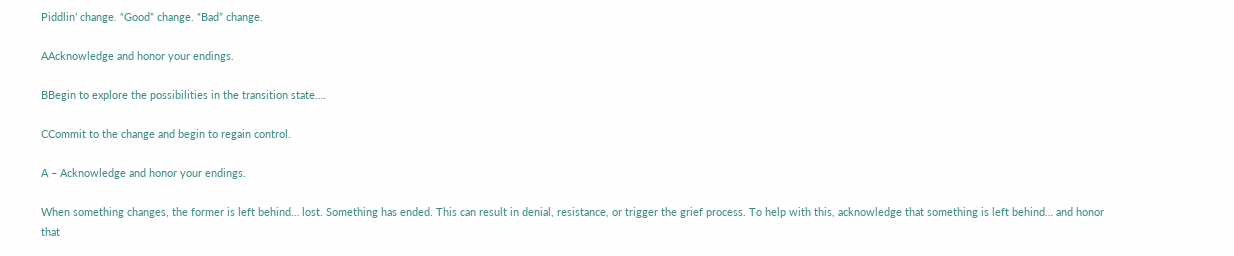Piddlin’ change. “Good” change. “Bad” change.

AAcknowledge and honor your endings.

BBegin to explore the possibilities in the transition state….

CCommit to the change and begin to regain control.

A – Acknowledge and honor your endings.

When something changes, the former is left behind… lost. Something has ended. This can result in denial, resistance, or trigger the grief process. To help with this, acknowledge that something is left behind… and honor that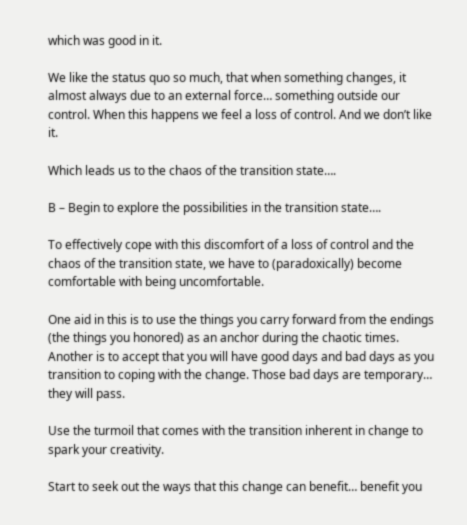which was good in it.

We like the status quo so much, that when something changes, it almost always due to an external force… something outside our control. When this happens we feel a loss of control. And we don’t like it.

Which leads us to the chaos of the transition state….

B – Begin to explore the possibilities in the transition state….

To effectively cope with this discomfort of a loss of control and the chaos of the transition state, we have to (paradoxically) become comfortable with being uncomfortable.

One aid in this is to use the things you carry forward from the endings (the things you honored) as an anchor during the chaotic times. Another is to accept that you will have good days and bad days as you transition to coping with the change. Those bad days are temporary… they will pass.

Use the turmoil that comes with the transition inherent in change to spark your creativity.

Start to seek out the ways that this change can benefit… benefit you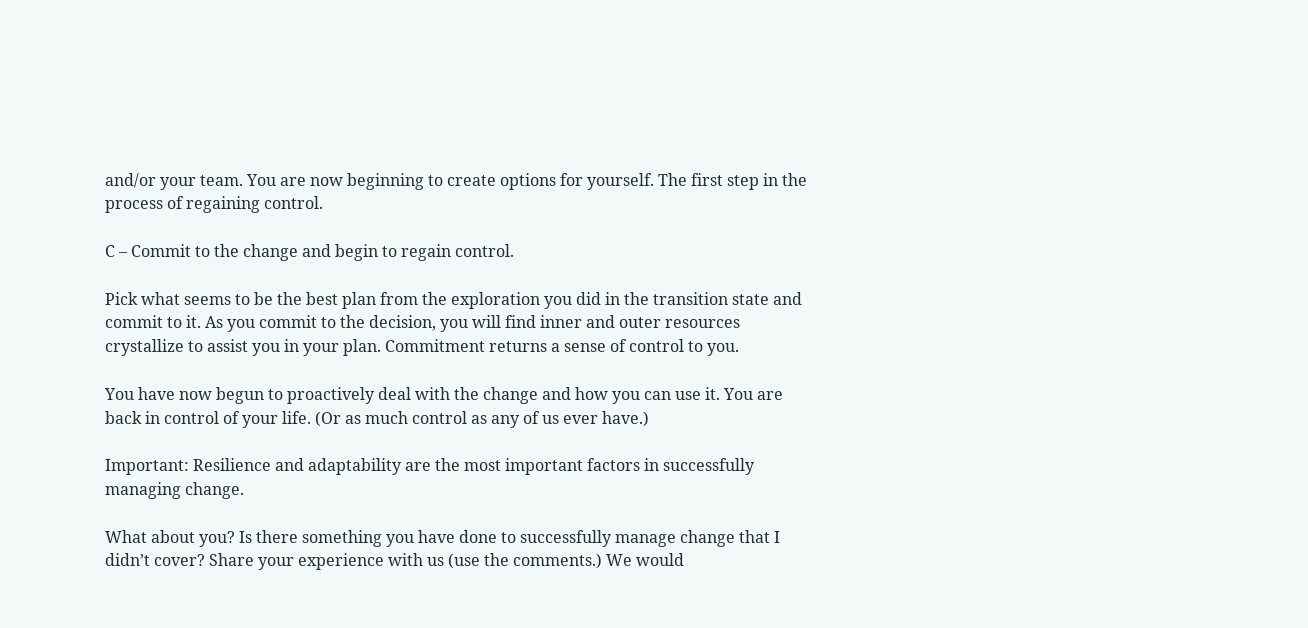and/or your team. You are now beginning to create options for yourself. The first step in the process of regaining control.

C – Commit to the change and begin to regain control.

Pick what seems to be the best plan from the exploration you did in the transition state and commit to it. As you commit to the decision, you will find inner and outer resources crystallize to assist you in your plan. Commitment returns a sense of control to you.

You have now begun to proactively deal with the change and how you can use it. You are back in control of your life. (Or as much control as any of us ever have.)

Important: Resilience and adaptability are the most important factors in successfully managing change.

What about you? Is there something you have done to successfully manage change that I didn’t cover? Share your experience with us (use the comments.) We would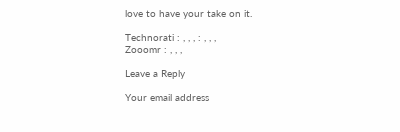love to have your take on it.

Technorati : , , , : , , ,
Zooomr : , , ,

Leave a Reply

Your email address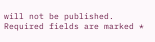will not be published. Required fields are marked *